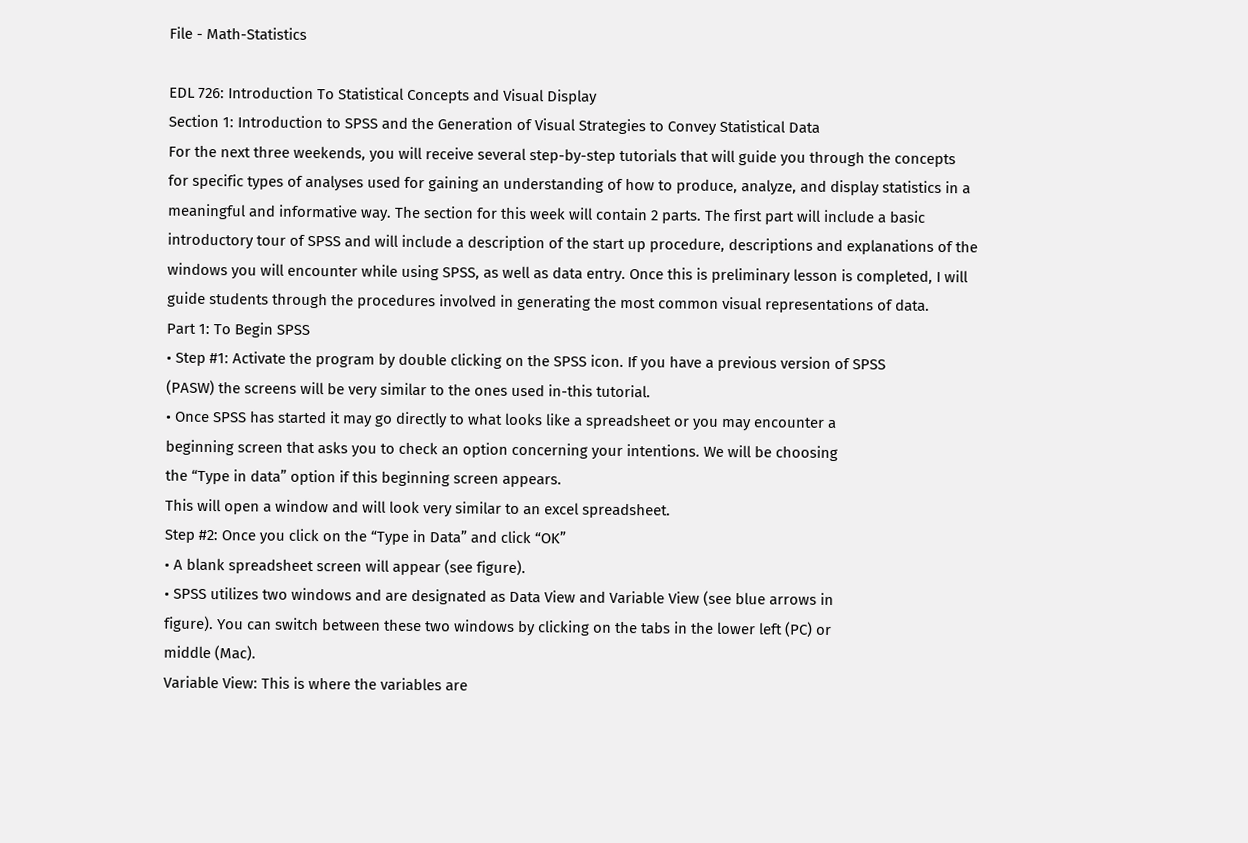File - Math-Statistics

EDL 726: Introduction To Statistical Concepts and Visual Display
Section 1: Introduction to SPSS and the Generation of Visual Strategies to Convey Statistical Data
For the next three weekends, you will receive several step-by-step tutorials that will guide you through the concepts
for specific types of analyses used for gaining an understanding of how to produce, analyze, and display statistics in a
meaningful and informative way. The section for this week will contain 2 parts. The first part will include a basic
introductory tour of SPSS and will include a description of the start up procedure, descriptions and explanations of the
windows you will encounter while using SPSS, as well as data entry. Once this is preliminary lesson is completed, I will
guide students through the procedures involved in generating the most common visual representations of data.
Part 1: To Begin SPSS
• Step #1: Activate the program by double clicking on the SPSS icon. If you have a previous version of SPSS
(PASW) the screens will be very similar to the ones used in-this tutorial.
• Once SPSS has started it may go directly to what looks like a spreadsheet or you may encounter a
beginning screen that asks you to check an option concerning your intentions. We will be choosing
the “Type in data” option if this beginning screen appears.
This will open a window and will look very similar to an excel spreadsheet.
Step #2: Once you click on the “Type in Data” and click “OK”
• A blank spreadsheet screen will appear (see figure).
• SPSS utilizes two windows and are designated as Data View and Variable View (see blue arrows in
figure). You can switch between these two windows by clicking on the tabs in the lower left (PC) or
middle (Mac).
Variable View: This is where the variables are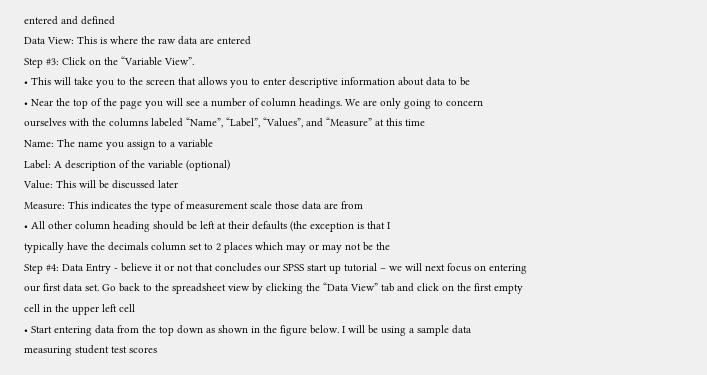entered and defined
Data View: This is where the raw data are entered
Step #3: Click on the “Variable View”.
• This will take you to the screen that allows you to enter descriptive information about data to be
• Near the top of the page you will see a number of column headings. We are only going to concern
ourselves with the columns labeled “Name”, “Label”, “Values”, and “Measure” at this time
Name: The name you assign to a variable
Label: A description of the variable (optional)
Value: This will be discussed later
Measure: This indicates the type of measurement scale those data are from
• All other column heading should be left at their defaults (the exception is that I
typically have the decimals column set to 2 places which may or may not be the
Step #4: Data Entry - believe it or not that concludes our SPSS start up tutorial – we will next focus on entering
our first data set. Go back to the spreadsheet view by clicking the “Data View” tab and click on the first empty
cell in the upper left cell
• Start entering data from the top down as shown in the figure below. I will be using a sample data
measuring student test scores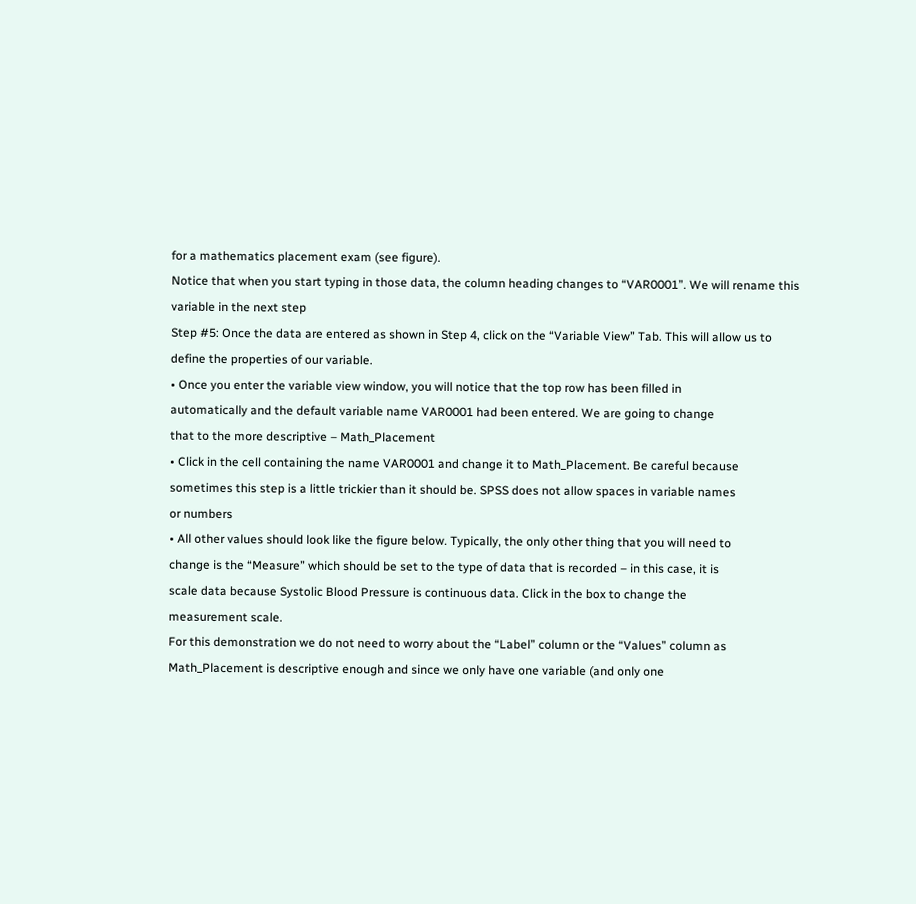for a mathematics placement exam (see figure).
Notice that when you start typing in those data, the column heading changes to “VAR0001”. We will rename this
variable in the next step
Step #5: Once the data are entered as shown in Step 4, click on the “Variable View” Tab. This will allow us to
define the properties of our variable.
• Once you enter the variable view window, you will notice that the top row has been filled in
automatically and the default variable name VAR0001 had been entered. We are going to change
that to the more descriptive – Math_Placement
• Click in the cell containing the name VAR0001 and change it to Math_Placement. Be careful because
sometimes this step is a little trickier than it should be. SPSS does not allow spaces in variable names
or numbers
• All other values should look like the figure below. Typically, the only other thing that you will need to
change is the “Measure” which should be set to the type of data that is recorded – in this case, it is
scale data because Systolic Blood Pressure is continuous data. Click in the box to change the
measurement scale.
For this demonstration we do not need to worry about the “Label” column or the “Values” column as
Math_Placement is descriptive enough and since we only have one variable (and only one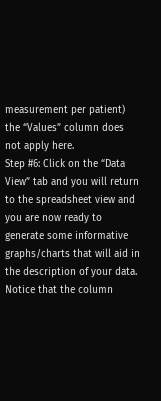measurement per patient) the “Values” column does not apply here.
Step #6: Click on the “Data View” tab and you will return to the spreadsheet view and you are now ready to
generate some informative graphs/charts that will aid in the description of your data. Notice that the column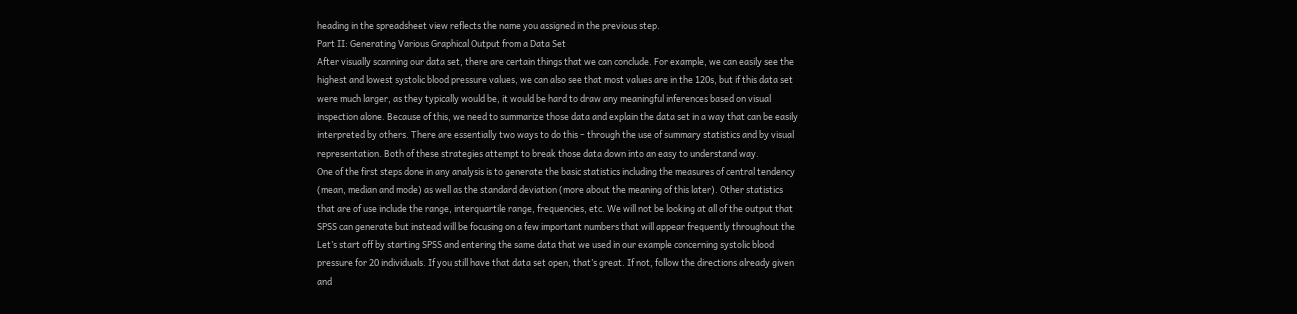heading in the spreadsheet view reflects the name you assigned in the previous step.
Part II: Generating Various Graphical Output from a Data Set
After visually scanning our data set, there are certain things that we can conclude. For example, we can easily see the
highest and lowest systolic blood pressure values, we can also see that most values are in the 120s, but if this data set
were much larger, as they typically would be, it would be hard to draw any meaningful inferences based on visual
inspection alone. Because of this, we need to summarize those data and explain the data set in a way that can be easily
interpreted by others. There are essentially two ways to do this – through the use of summary statistics and by visual
representation. Both of these strategies attempt to break those data down into an easy to understand way.
One of the first steps done in any analysis is to generate the basic statistics including the measures of central tendency
(mean, median and mode) as well as the standard deviation (more about the meaning of this later). Other statistics
that are of use include the range, interquartile range, frequencies, etc. We will not be looking at all of the output that
SPSS can generate but instead will be focusing on a few important numbers that will appear frequently throughout the
Let’s start off by starting SPSS and entering the same data that we used in our example concerning systolic blood
pressure for 20 individuals. If you still have that data set open, that’s great. If not, follow the directions already given
and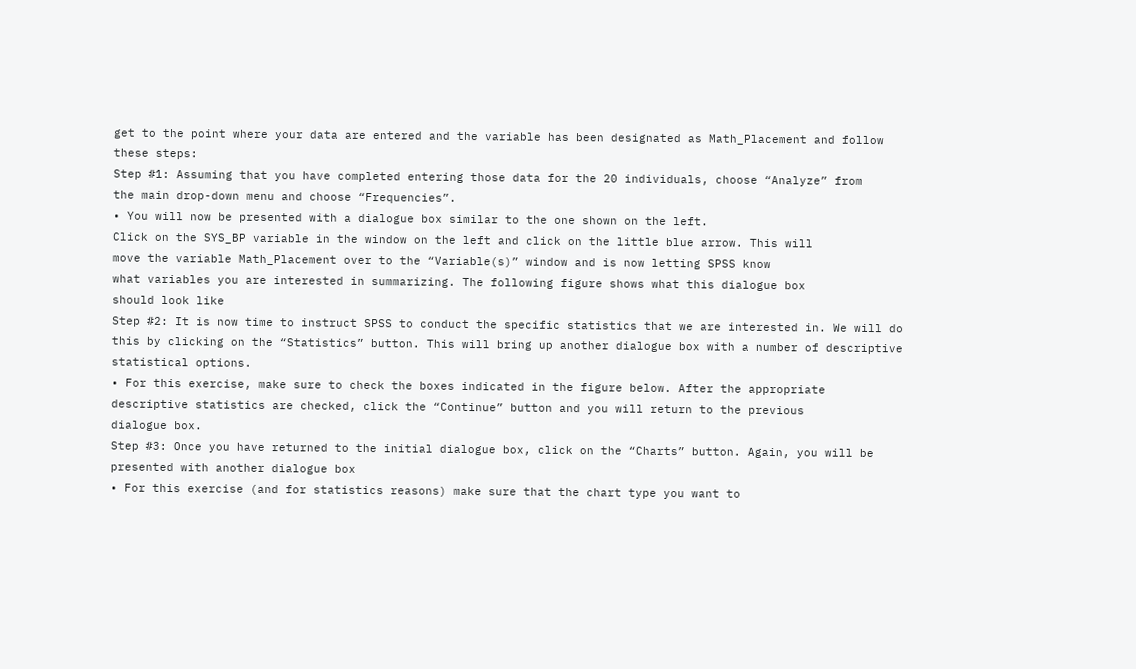get to the point where your data are entered and the variable has been designated as Math_Placement and follow
these steps:
Step #1: Assuming that you have completed entering those data for the 20 individuals, choose “Analyze” from
the main drop-down menu and choose “Frequencies”.
• You will now be presented with a dialogue box similar to the one shown on the left.
Click on the SYS_BP variable in the window on the left and click on the little blue arrow. This will
move the variable Math_Placement over to the “Variable(s)” window and is now letting SPSS know
what variables you are interested in summarizing. The following figure shows what this dialogue box
should look like
Step #2: It is now time to instruct SPSS to conduct the specific statistics that we are interested in. We will do
this by clicking on the “Statistics” button. This will bring up another dialogue box with a number of descriptive
statistical options.
• For this exercise, make sure to check the boxes indicated in the figure below. After the appropriate
descriptive statistics are checked, click the “Continue” button and you will return to the previous
dialogue box.
Step #3: Once you have returned to the initial dialogue box, click on the “Charts” button. Again, you will be
presented with another dialogue box
• For this exercise (and for statistics reasons) make sure that the chart type you want to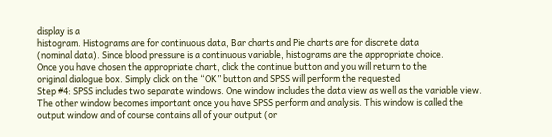display is a
histogram. Histograms are for continuous data, Bar charts and Pie charts are for discrete data
(nominal data). Since blood pressure is a continuous variable, histograms are the appropriate choice.
Once you have chosen the appropriate chart, click the continue button and you will return to the
original dialogue box. Simply click on the “OK” button and SPSS will perform the requested
Step #4: SPSS includes two separate windows. One window includes the data view as well as the variable view.
The other window becomes important once you have SPSS perform and analysis. This window is called the
output window and of course contains all of your output (or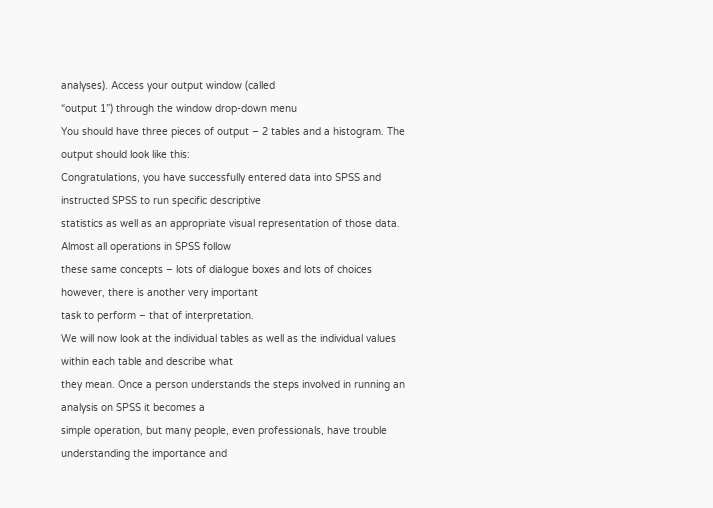analyses). Access your output window (called
“output 1”) through the window drop-down menu
You should have three pieces of output – 2 tables and a histogram. The output should look like this:
Congratulations, you have successfully entered data into SPSS and instructed SPSS to run specific descriptive
statistics as well as an appropriate visual representation of those data. Almost all operations in SPSS follow
these same concepts – lots of dialogue boxes and lots of choices however, there is another very important
task to perform – that of interpretation.
We will now look at the individual tables as well as the individual values within each table and describe what
they mean. Once a person understands the steps involved in running an analysis on SPSS it becomes a
simple operation, but many people, even professionals, have trouble understanding the importance and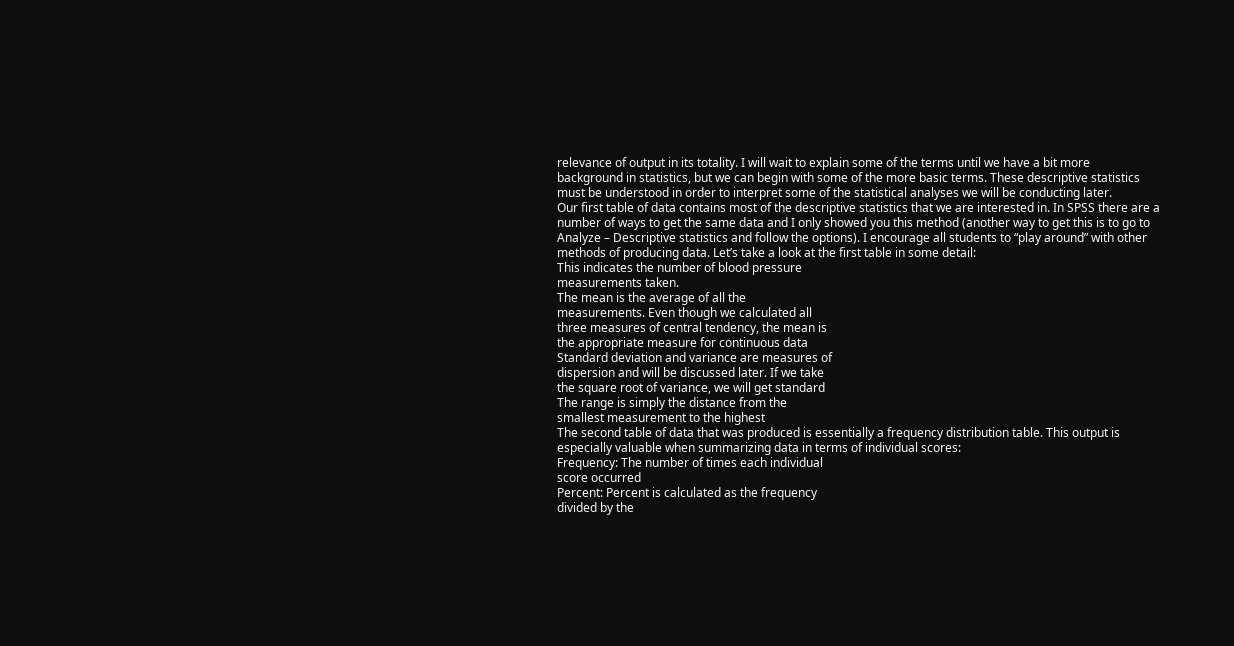relevance of output in its totality. I will wait to explain some of the terms until we have a bit more
background in statistics, but we can begin with some of the more basic terms. These descriptive statistics
must be understood in order to interpret some of the statistical analyses we will be conducting later.
Our first table of data contains most of the descriptive statistics that we are interested in. In SPSS there are a
number of ways to get the same data and I only showed you this method (another way to get this is to go to
Analyze – Descriptive statistics and follow the options). I encourage all students to “play around” with other
methods of producing data. Let’s take a look at the first table in some detail:
This indicates the number of blood pressure
measurements taken.
The mean is the average of all the
measurements. Even though we calculated all
three measures of central tendency, the mean is
the appropriate measure for continuous data
Standard deviation and variance are measures of
dispersion and will be discussed later. If we take
the square root of variance, we will get standard
The range is simply the distance from the
smallest measurement to the highest
The second table of data that was produced is essentially a frequency distribution table. This output is
especially valuable when summarizing data in terms of individual scores:
Frequency: The number of times each individual
score occurred
Percent: Percent is calculated as the frequency
divided by the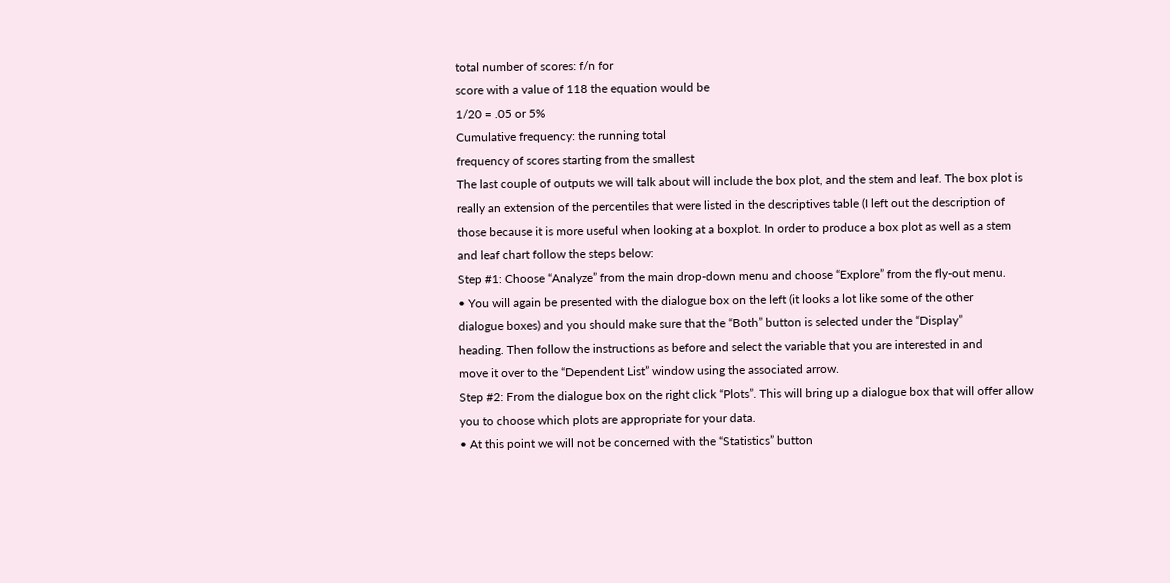total number of scores: f/n for
score with a value of 118 the equation would be
1/20 = .05 or 5%
Cumulative frequency: the running total
frequency of scores starting from the smallest
The last couple of outputs we will talk about will include the box plot, and the stem and leaf. The box plot is
really an extension of the percentiles that were listed in the descriptives table (I left out the description of
those because it is more useful when looking at a boxplot. In order to produce a box plot as well as a stem
and leaf chart follow the steps below:
Step #1: Choose “Analyze” from the main drop-down menu and choose “Explore” from the fly-out menu.
• You will again be presented with the dialogue box on the left (it looks a lot like some of the other
dialogue boxes) and you should make sure that the “Both” button is selected under the “Display”
heading. Then follow the instructions as before and select the variable that you are interested in and
move it over to the “Dependent List” window using the associated arrow.
Step #2: From the dialogue box on the right click “Plots”. This will bring up a dialogue box that will offer allow
you to choose which plots are appropriate for your data.
• At this point we will not be concerned with the “Statistics” button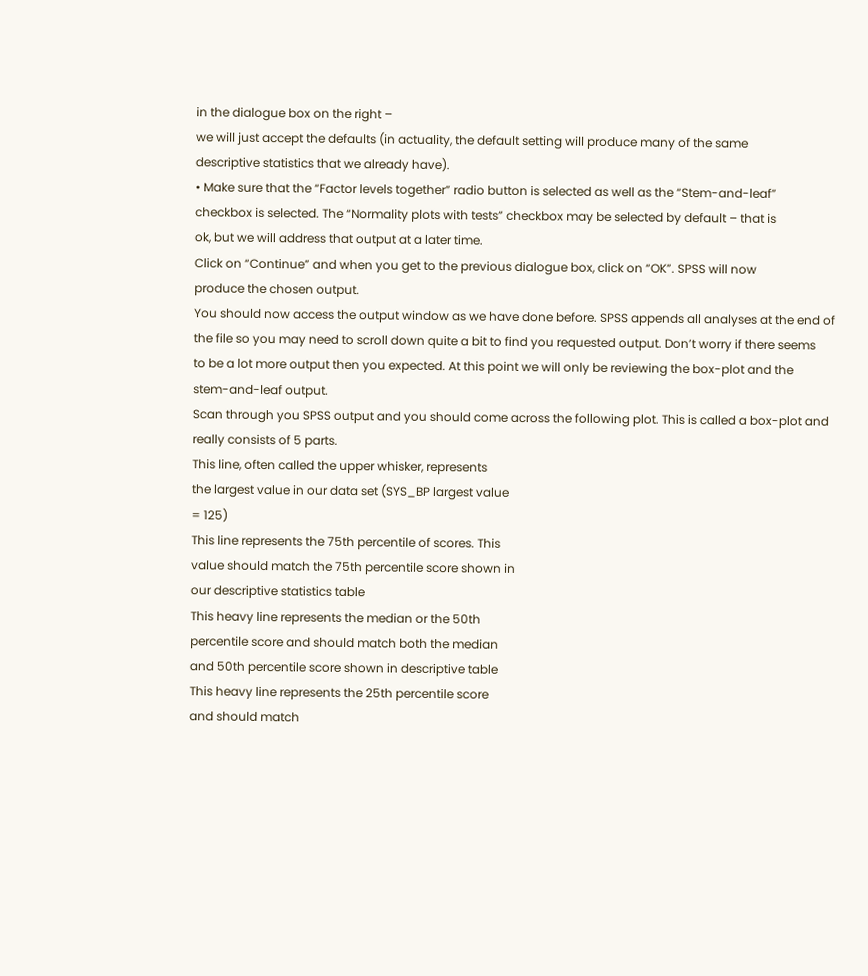in the dialogue box on the right –
we will just accept the defaults (in actuality, the default setting will produce many of the same
descriptive statistics that we already have).
• Make sure that the “Factor levels together” radio button is selected as well as the “Stem-and-leaf”
checkbox is selected. The “Normality plots with tests” checkbox may be selected by default – that is
ok, but we will address that output at a later time.
Click on “Continue” and when you get to the previous dialogue box, click on “OK”. SPSS will now
produce the chosen output.
You should now access the output window as we have done before. SPSS appends all analyses at the end of
the file so you may need to scroll down quite a bit to find you requested output. Don’t worry if there seems
to be a lot more output then you expected. At this point we will only be reviewing the box-plot and the
stem-and-leaf output.
Scan through you SPSS output and you should come across the following plot. This is called a box-plot and
really consists of 5 parts.
This line, often called the upper whisker, represents
the largest value in our data set (SYS_BP largest value
= 125)
This line represents the 75th percentile of scores. This
value should match the 75th percentile score shown in
our descriptive statistics table
This heavy line represents the median or the 50th
percentile score and should match both the median
and 50th percentile score shown in descriptive table
This heavy line represents the 25th percentile score
and should match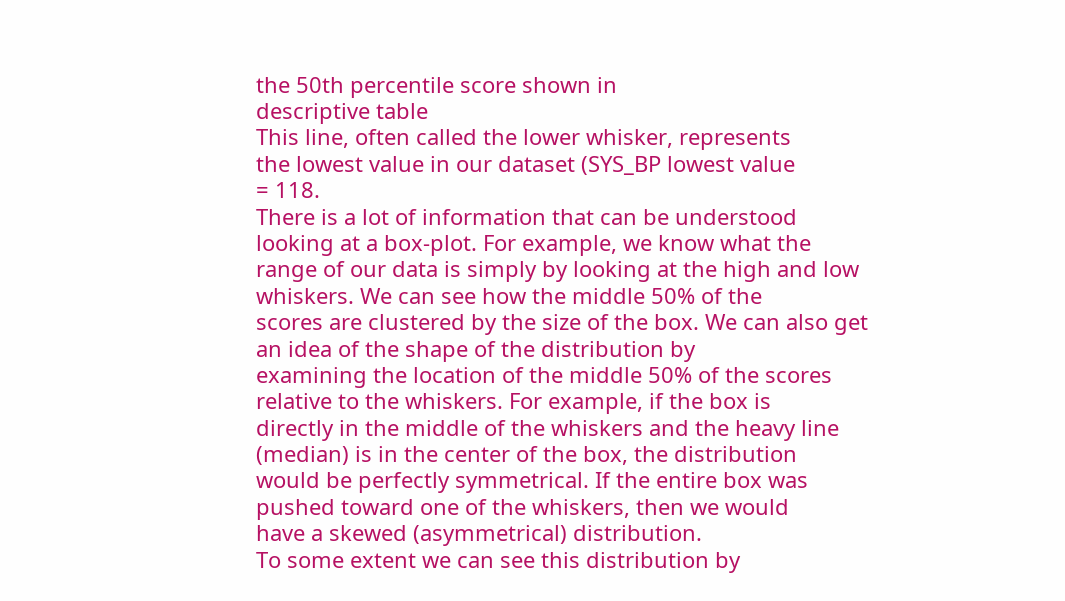the 50th percentile score shown in
descriptive table
This line, often called the lower whisker, represents
the lowest value in our dataset (SYS_BP lowest value
= 118.
There is a lot of information that can be understood looking at a box-plot. For example, we know what the
range of our data is simply by looking at the high and low whiskers. We can see how the middle 50% of the
scores are clustered by the size of the box. We can also get an idea of the shape of the distribution by
examining the location of the middle 50% of the scores relative to the whiskers. For example, if the box is
directly in the middle of the whiskers and the heavy line (median) is in the center of the box, the distribution
would be perfectly symmetrical. If the entire box was pushed toward one of the whiskers, then we would
have a skewed (asymmetrical) distribution.
To some extent we can see this distribution by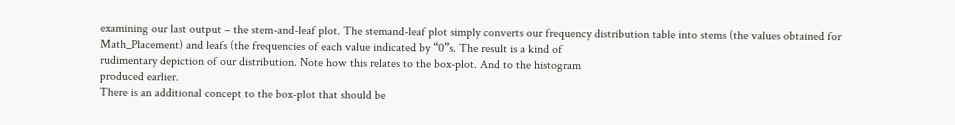examining our last output – the stem-and-leaf plot. The stemand-leaf plot simply converts our frequency distribution table into stems (the values obtained for
Math_Placement) and leafs (the frequencies of each value indicated by “0”s. The result is a kind of
rudimentary depiction of our distribution. Note how this relates to the box-plot. And to the histogram
produced earlier.
There is an additional concept to the box-plot that should be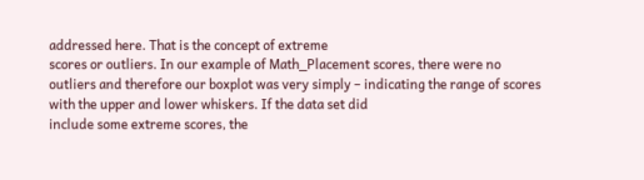addressed here. That is the concept of extreme
scores or outliers. In our example of Math_Placement scores, there were no outliers and therefore our boxplot was very simply – indicating the range of scores with the upper and lower whiskers. If the data set did
include some extreme scores, the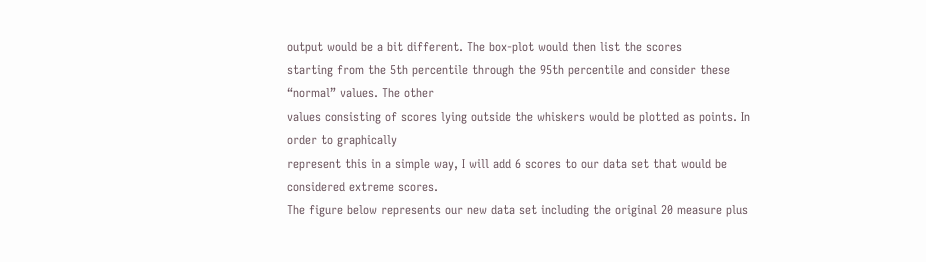output would be a bit different. The box-plot would then list the scores
starting from the 5th percentile through the 95th percentile and consider these “normal” values. The other
values consisting of scores lying outside the whiskers would be plotted as points. In order to graphically
represent this in a simple way, I will add 6 scores to our data set that would be considered extreme scores.
The figure below represents our new data set including the original 20 measure plus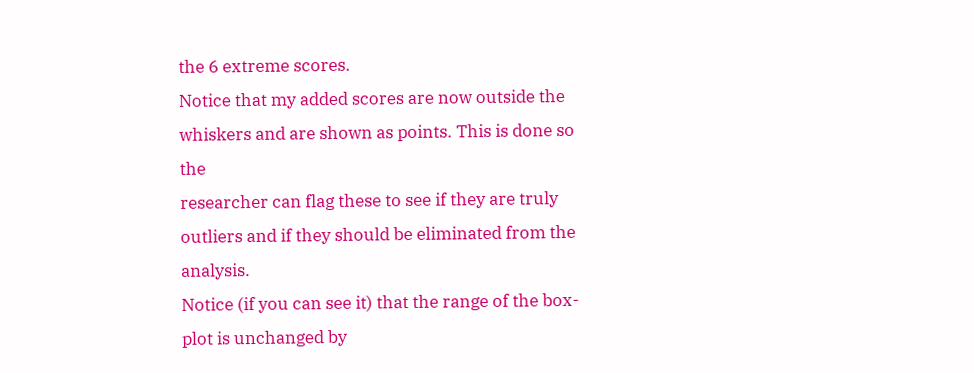the 6 extreme scores.
Notice that my added scores are now outside the whiskers and are shown as points. This is done so the
researcher can flag these to see if they are truly outliers and if they should be eliminated from the analysis.
Notice (if you can see it) that the range of the box-plot is unchanged by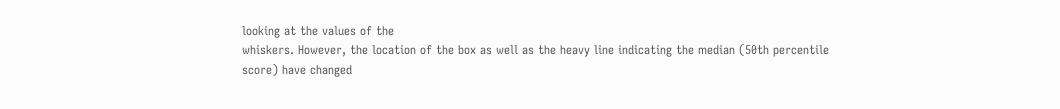looking at the values of the
whiskers. However, the location of the box as well as the heavy line indicating the median (50th percentile
score) have changed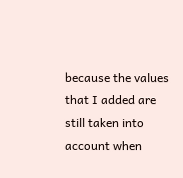because the values that I added are still taken into account when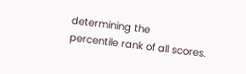determining the
percentile rank of all scores.